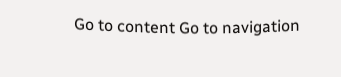Go to content Go to navigation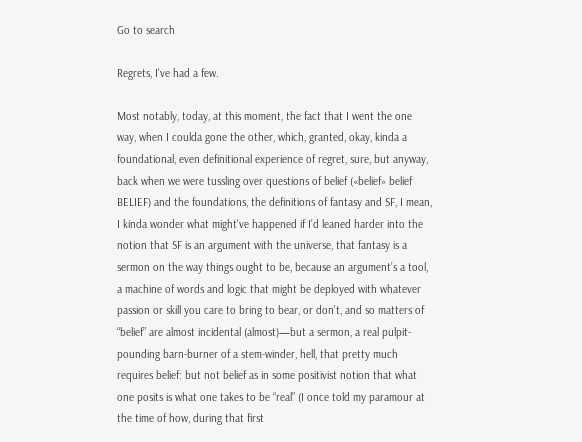Go to search

Regrets, I've had a few.

Most notably, today, at this moment, the fact that I went the one way, when I coulda gone the other, which, granted, okay, kinda a foundational, even definitional experience of regret, sure, but anyway, back when we were tussling over questions of belief («belief» belief BELIEF) and the foundations, the definitions of fantasy and SF, I mean, I kinda wonder what might've happened if I’d leaned harder into the notion that SF is an argument with the universe, that fantasy is a sermon on the way things ought to be, because an argument’s a tool, a machine of words and logic that might be deployed with whatever passion or skill you care to bring to bear, or don’t, and so matters of “belief” are almost incidental (almost)—but a sermon, a real pulpit-pounding barn-burner of a stem-winder, hell, that pretty much requires belief: but not belief as in some positivist notion that what one posits is what one takes to be “real” (I once told my paramour at the time of how, during that first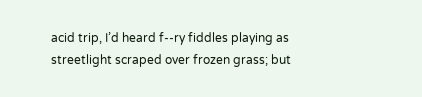acid trip, I’d heard f--ry fiddles playing as streetlight scraped over frozen grass; but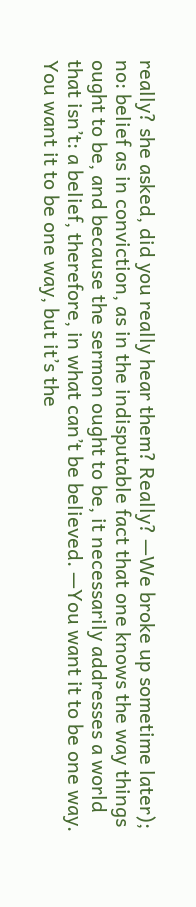really? she asked, did you really hear them? Really? —We broke up sometime later); no: belief as in conviction, as in the indisputable fact that one knows the way things ought to be, and because the sermon ought to be, it necessarily addresses a world that isn’t: a belief, therefore, in what can’t be believed. —You want it to be one way. You want it to be one way, but it’s the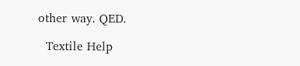other way. QED.

  Textile Help